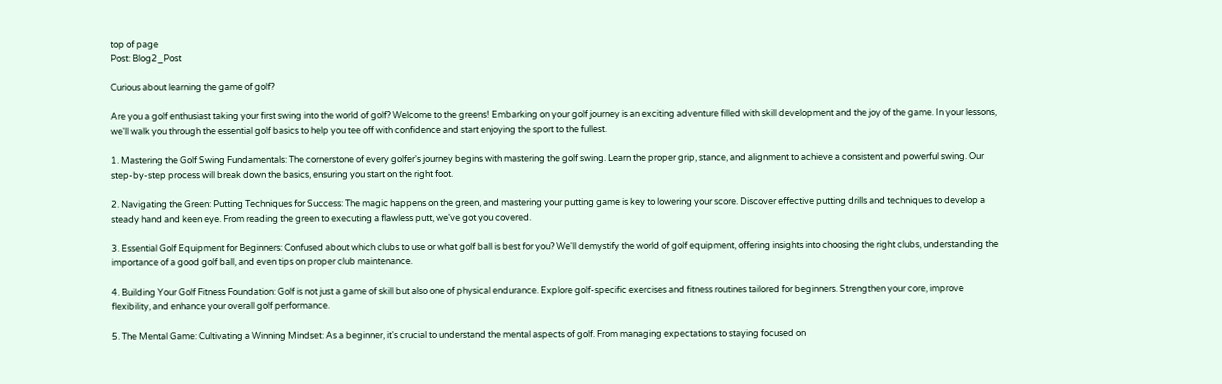top of page
Post: Blog2_Post

Curious about learning the game of golf?

Are you a golf enthusiast taking your first swing into the world of golf? Welcome to the greens! Embarking on your golf journey is an exciting adventure filled with skill development and the joy of the game. In your lessons, we'll walk you through the essential golf basics to help you tee off with confidence and start enjoying the sport to the fullest.

1. Mastering the Golf Swing Fundamentals: The cornerstone of every golfer's journey begins with mastering the golf swing. Learn the proper grip, stance, and alignment to achieve a consistent and powerful swing. Our step-by-step process will break down the basics, ensuring you start on the right foot.

2. Navigating the Green: Putting Techniques for Success: The magic happens on the green, and mastering your putting game is key to lowering your score. Discover effective putting drills and techniques to develop a steady hand and keen eye. From reading the green to executing a flawless putt, we've got you covered.

3. Essential Golf Equipment for Beginners: Confused about which clubs to use or what golf ball is best for you? We'll demystify the world of golf equipment, offering insights into choosing the right clubs, understanding the importance of a good golf ball, and even tips on proper club maintenance.

4. Building Your Golf Fitness Foundation: Golf is not just a game of skill but also one of physical endurance. Explore golf-specific exercises and fitness routines tailored for beginners. Strengthen your core, improve flexibility, and enhance your overall golf performance.

5. The Mental Game: Cultivating a Winning Mindset: As a beginner, it's crucial to understand the mental aspects of golf. From managing expectations to staying focused on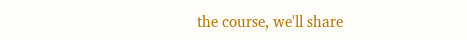the course, we'll share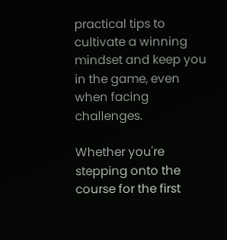practical tips to cultivate a winning mindset and keep you in the game, even when facing challenges.

Whether you're stepping onto the course for the first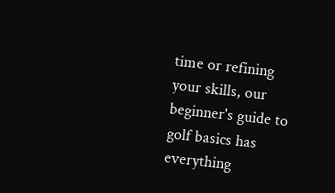time or refining your skills, our beginner's guide to golf basics has everything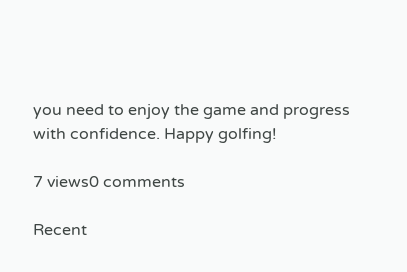you need to enjoy the game and progress with confidence. Happy golfing!

7 views0 comments

Recent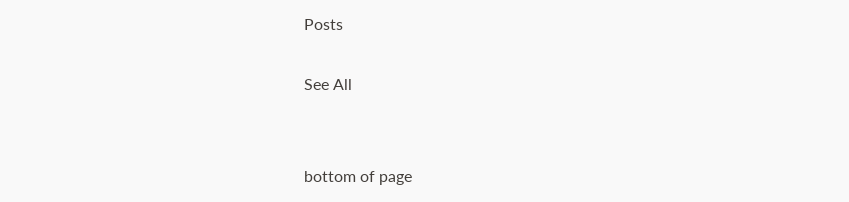Posts

See All


bottom of page